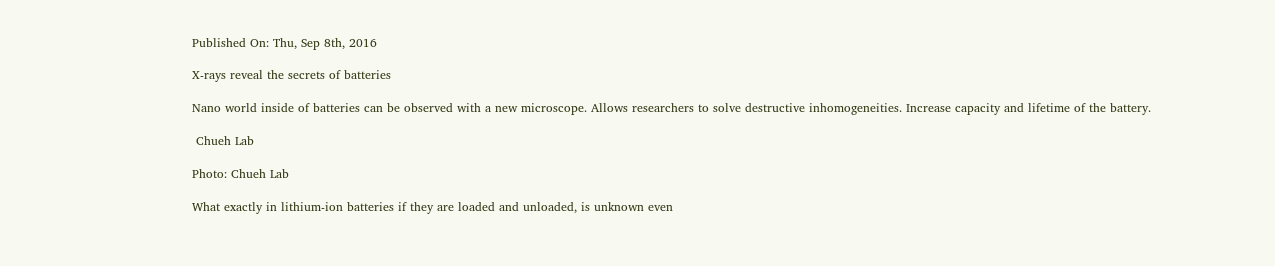Published On: Thu, Sep 8th, 2016

X-rays reveal the secrets of batteries

Nano world inside of batteries can be observed with a new microscope. Allows researchers to solve destructive inhomogeneities. Increase capacity and lifetime of the battery.

 Chueh Lab

Photo: Chueh Lab

What exactly in lithium-ion batteries if they are loaded and unloaded, is unknown even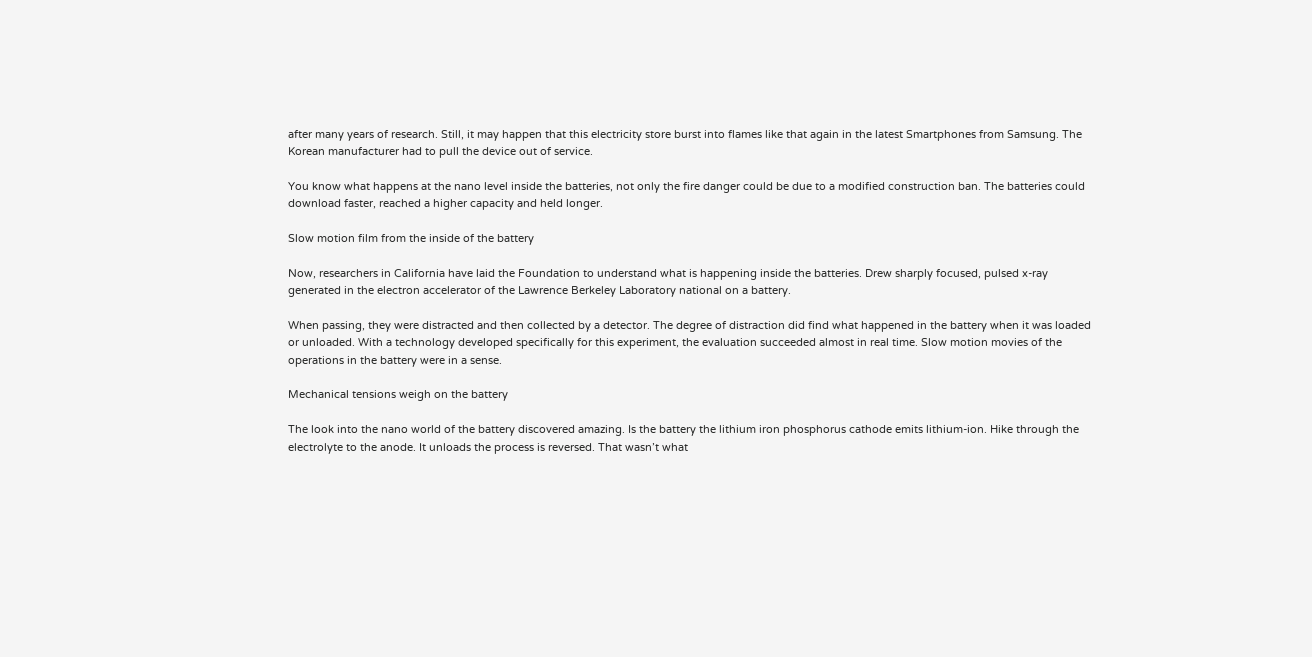after many years of research. Still, it may happen that this electricity store burst into flames like that again in the latest Smartphones from Samsung. The Korean manufacturer had to pull the device out of service.

You know what happens at the nano level inside the batteries, not only the fire danger could be due to a modified construction ban. The batteries could download faster, reached a higher capacity and held longer.

Slow motion film from the inside of the battery

Now, researchers in California have laid the Foundation to understand what is happening inside the batteries. Drew sharply focused, pulsed x-ray generated in the electron accelerator of the Lawrence Berkeley Laboratory national on a battery.

When passing, they were distracted and then collected by a detector. The degree of distraction did find what happened in the battery when it was loaded or unloaded. With a technology developed specifically for this experiment, the evaluation succeeded almost in real time. Slow motion movies of the operations in the battery were in a sense.

Mechanical tensions weigh on the battery

The look into the nano world of the battery discovered amazing. Is the battery the lithium iron phosphorus cathode emits lithium-ion. Hike through the electrolyte to the anode. It unloads the process is reversed. That wasn’t what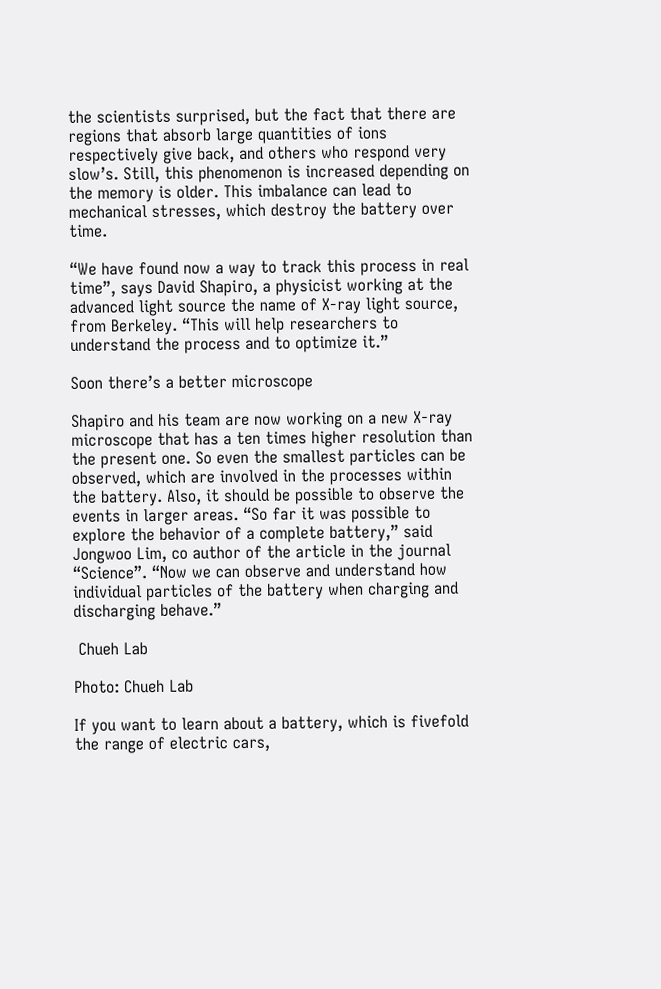the scientists surprised, but the fact that there are regions that absorb large quantities of ions respectively give back, and others who respond very slow’s. Still, this phenomenon is increased depending on the memory is older. This imbalance can lead to mechanical stresses, which destroy the battery over time.

“We have found now a way to track this process in real time”, says David Shapiro, a physicist working at the advanced light source the name of X-ray light source, from Berkeley. “This will help researchers to understand the process and to optimize it.”

Soon there’s a better microscope

Shapiro and his team are now working on a new X-ray microscope that has a ten times higher resolution than the present one. So even the smallest particles can be observed, which are involved in the processes within the battery. Also, it should be possible to observe the events in larger areas. “So far it was possible to explore the behavior of a complete battery,” said Jongwoo Lim, co author of the article in the journal “Science”. “Now we can observe and understand how individual particles of the battery when charging and discharging behave.”

 Chueh Lab

Photo: Chueh Lab

If you want to learn about a battery, which is fivefold the range of electric cars,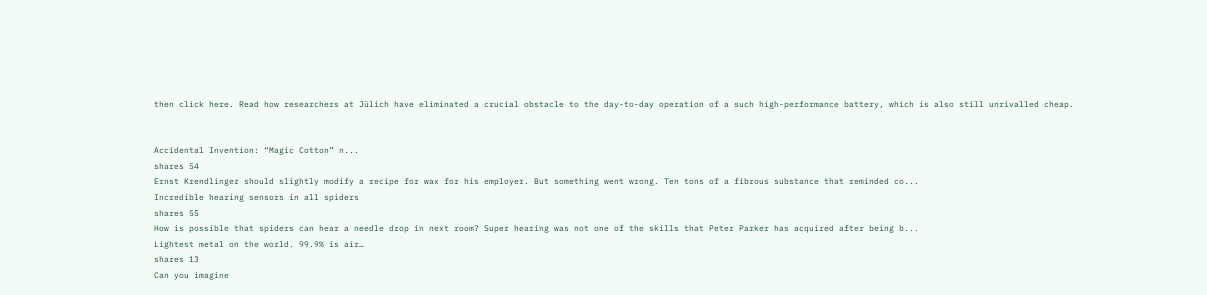then click here. Read how researchers at Jülich have eliminated a crucial obstacle to the day-to-day operation of a such high-performance battery, which is also still unrivalled cheap.


Accidental Invention: “Magic Cotton” n...
shares 54
Ernst Krendlinger should slightly modify a recipe for wax for his employer. But something went wrong. Ten tons of a fibrous substance that reminded co...
Incredible hearing sensors in all spiders
shares 55
How is possible that spiders can hear a needle drop in next room? Super hearing was not one of the skills that Peter Parker has acquired after being b...
Lightest metal on the world. 99.9% is air…
shares 13
Can you imagine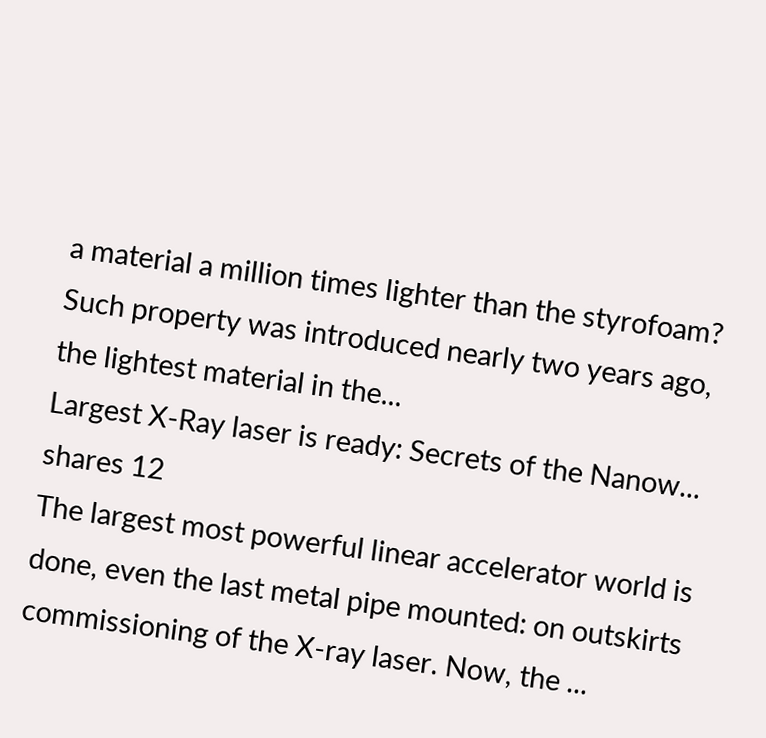a material a million times lighter than the styrofoam? Such property was introduced nearly two years ago, the lightest material in the...
Largest X-Ray laser is ready: Secrets of the Nanow...
shares 12
The largest most powerful linear accelerator world is done, even the last metal pipe mounted: on outskirts commissioning of the X-ray laser. Now, the ...